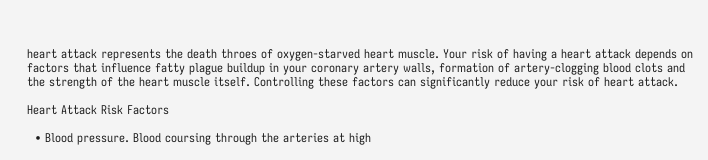heart attack represents the death throes of oxygen-starved heart muscle. Your risk of having a heart attack depends on factors that influence fatty plague buildup in your coronary artery walls, formation of artery-clogging blood clots and the strength of the heart muscle itself. Controlling these factors can significantly reduce your risk of heart attack.

Heart Attack Risk Factors

  • Blood pressure. Blood coursing through the arteries at high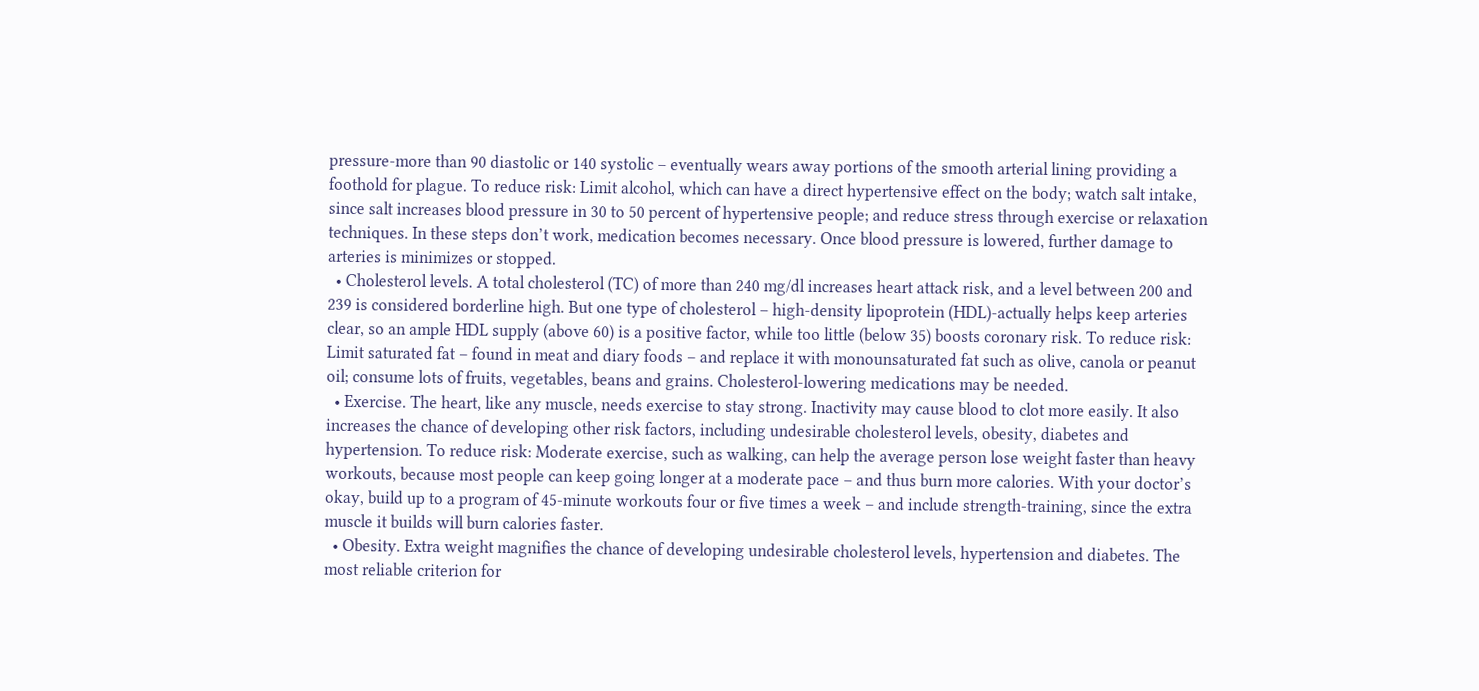pressure-more than 90 diastolic or 140 systolic – eventually wears away portions of the smooth arterial lining providing a foothold for plague. To reduce risk: Limit alcohol, which can have a direct hypertensive effect on the body; watch salt intake, since salt increases blood pressure in 30 to 50 percent of hypertensive people; and reduce stress through exercise or relaxation techniques. In these steps don’t work, medication becomes necessary. Once blood pressure is lowered, further damage to arteries is minimizes or stopped.
  • Cholesterol levels. A total cholesterol (TC) of more than 240 mg/dl increases heart attack risk, and a level between 200 and 239 is considered borderline high. But one type of cholesterol – high-density lipoprotein (HDL)-actually helps keep arteries clear, so an ample HDL supply (above 60) is a positive factor, while too little (below 35) boosts coronary risk. To reduce risk: Limit saturated fat – found in meat and diary foods – and replace it with monounsaturated fat such as olive, canola or peanut oil; consume lots of fruits, vegetables, beans and grains. Cholesterol-lowering medications may be needed.
  • Exercise. The heart, like any muscle, needs exercise to stay strong. Inactivity may cause blood to clot more easily. It also increases the chance of developing other risk factors, including undesirable cholesterol levels, obesity, diabetes and hypertension. To reduce risk: Moderate exercise, such as walking, can help the average person lose weight faster than heavy workouts, because most people can keep going longer at a moderate pace – and thus burn more calories. With your doctor’s okay, build up to a program of 45-minute workouts four or five times a week – and include strength-training, since the extra muscle it builds will burn calories faster.
  • Obesity. Extra weight magnifies the chance of developing undesirable cholesterol levels, hypertension and diabetes. The most reliable criterion for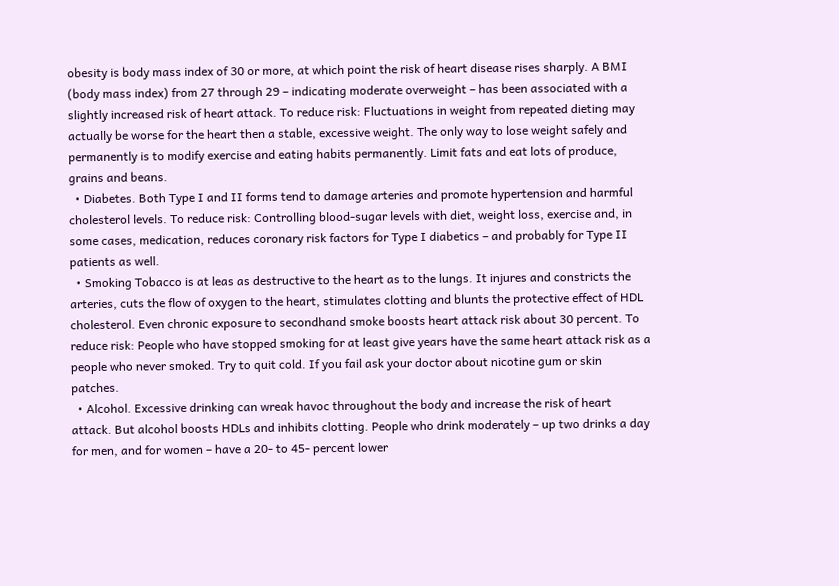obesity is body mass index of 30 or more, at which point the risk of heart disease rises sharply. A BMI (body mass index) from 27 through 29 – indicating moderate overweight – has been associated with a slightly increased risk of heart attack. To reduce risk: Fluctuations in weight from repeated dieting may actually be worse for the heart then a stable, excessive weight. The only way to lose weight safely and permanently is to modify exercise and eating habits permanently. Limit fats and eat lots of produce, grains and beans.
  • Diabetes. Both Type I and II forms tend to damage arteries and promote hypertension and harmful cholesterol levels. To reduce risk: Controlling blood-sugar levels with diet, weight loss, exercise and, in some cases, medication, reduces coronary risk factors for Type I diabetics – and probably for Type II patients as well.
  • Smoking Tobacco is at leas as destructive to the heart as to the lungs. It injures and constricts the arteries, cuts the flow of oxygen to the heart, stimulates clotting and blunts the protective effect of HDL cholesterol. Even chronic exposure to secondhand smoke boosts heart attack risk about 30 percent. To reduce risk: People who have stopped smoking for at least give years have the same heart attack risk as a people who never smoked. Try to quit cold. If you fail ask your doctor about nicotine gum or skin patches.
  • Alcohol. Excessive drinking can wreak havoc throughout the body and increase the risk of heart attack. But alcohol boosts HDLs and inhibits clotting. People who drink moderately – up two drinks a day for men, and for women – have a 20- to 45- percent lower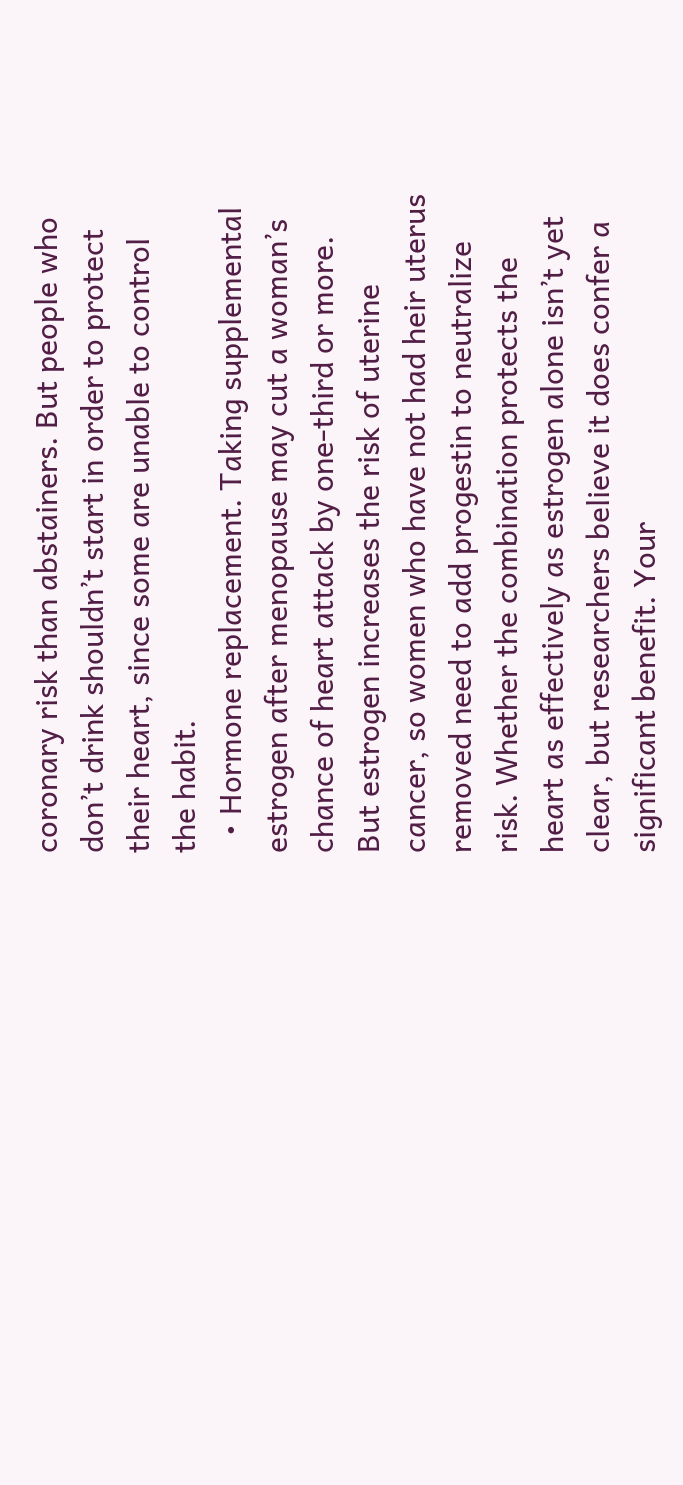coronary risk than abstainers. But people who don’t drink shouldn’t start in order to protect their heart, since some are unable to control the habit.
  • Hormone replacement. Taking supplemental estrogen after menopause may cut a woman’s chance of heart attack by one-third or more. But estrogen increases the risk of uterine cancer, so women who have not had heir uterus removed need to add progestin to neutralize risk. Whether the combination protects the heart as effectively as estrogen alone isn’t yet clear, but researchers believe it does confer a significant benefit. Your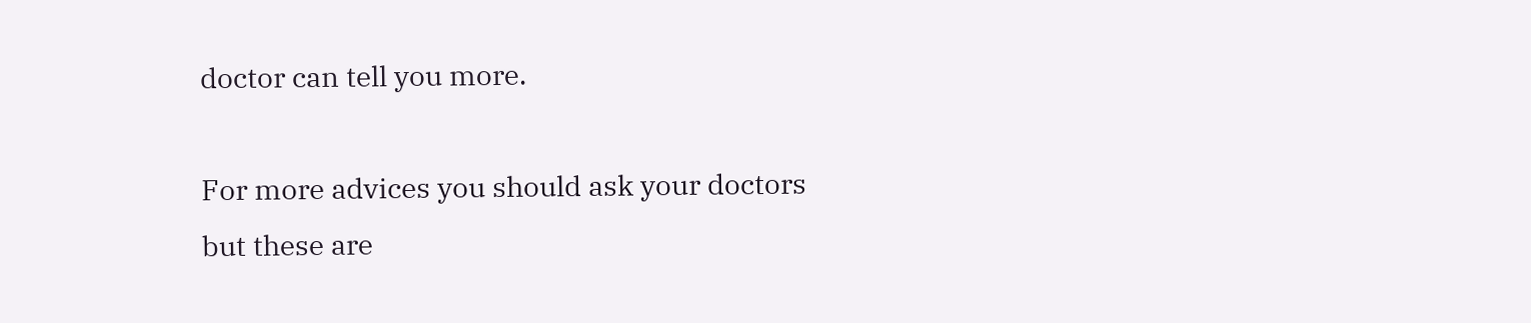doctor can tell you more.

For more advices you should ask your doctors but these are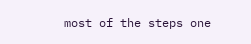most of the steps one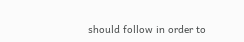should follow in order to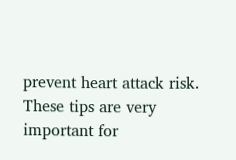prevent heart attack risk. These tips are very important for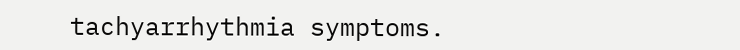tachyarrhythmia symptoms.